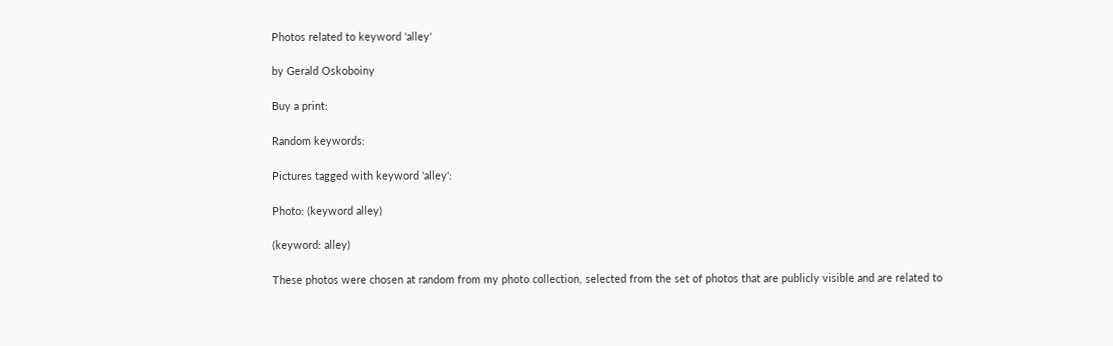Photos related to keyword 'alley'

by Gerald Oskoboiny

Buy a print:

Random keywords:

Pictures tagged with keyword 'alley':

Photo: (keyword alley)

(keyword: alley)

These photos were chosen at random from my photo collection, selected from the set of photos that are publicly visible and are related to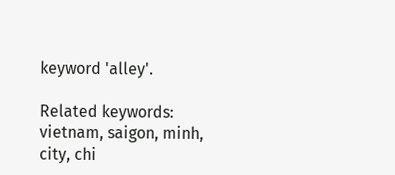keyword 'alley'.

Related keywords: vietnam, saigon, minh, city, chi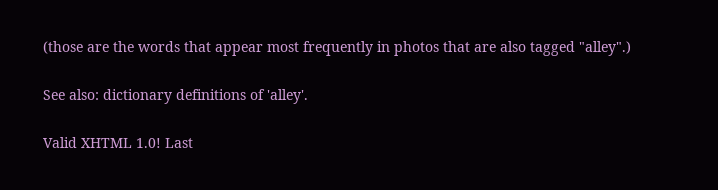(those are the words that appear most frequently in photos that are also tagged "alley".)

See also: dictionary definitions of 'alley'.

Valid XHTML 1.0! Last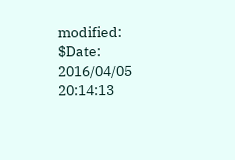modified: $Date: 2016/04/05 20:14:13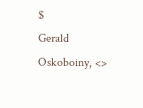$
Gerald Oskoboiny, <>